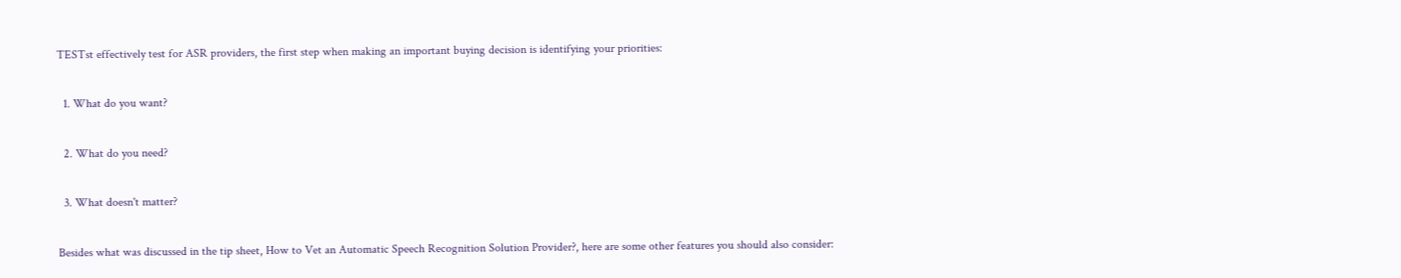TESTst effectively test for ASR providers, the first step when making an important buying decision is identifying your priorities:

  1. What do you want?

  2. What do you need?

  3. What doesn't matter?

Besides what was discussed in the tip sheet, How to Vet an Automatic Speech Recognition Solution Provider?, here are some other features you should also consider: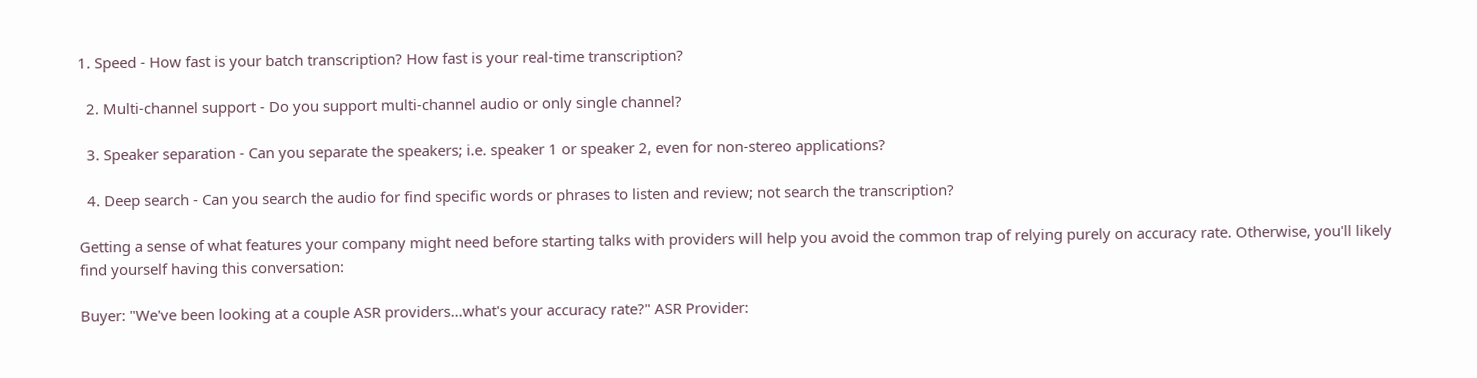1. Speed - How fast is your batch transcription? How fast is your real-time transcription?

  2. Multi-channel support - Do you support multi-channel audio or only single channel?

  3. Speaker separation - Can you separate the speakers; i.e. speaker 1 or speaker 2, even for non-stereo applications?

  4. Deep search - Can you search the audio for find specific words or phrases to listen and review; not search the transcription?

Getting a sense of what features your company might need before starting talks with providers will help you avoid the common trap of relying purely on accuracy rate. Otherwise, you'll likely find yourself having this conversation:

Buyer: "We've been looking at a couple ASR providers...what's your accuracy rate?" ASR Provider: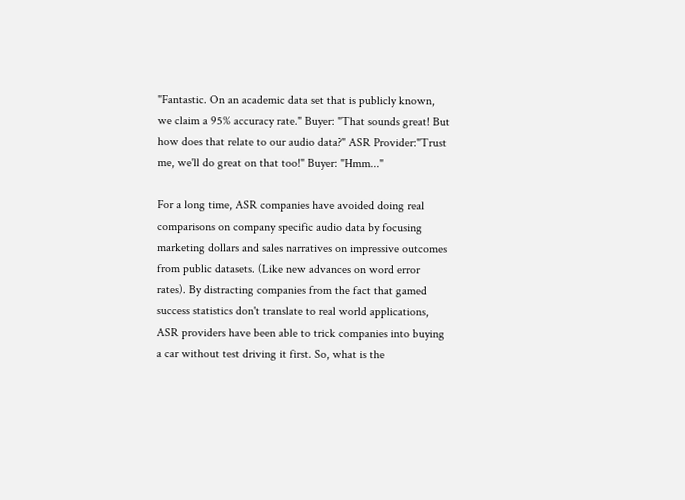"Fantastic. On an academic data set that is publicly known, we claim a 95% accuracy rate." Buyer: "That sounds great! But how does that relate to our audio data?" ASR Provider:"Trust me, we'll do great on that too!" Buyer: "Hmm..."

For a long time, ASR companies have avoided doing real comparisons on company specific audio data by focusing marketing dollars and sales narratives on impressive outcomes from public datasets. (Like new advances on word error rates). By distracting companies from the fact that gamed success statistics don't translate to real world applications, ASR providers have been able to trick companies into buying a car without test driving it first. So, what is the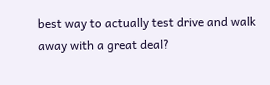best way to actually test drive and walk away with a great deal?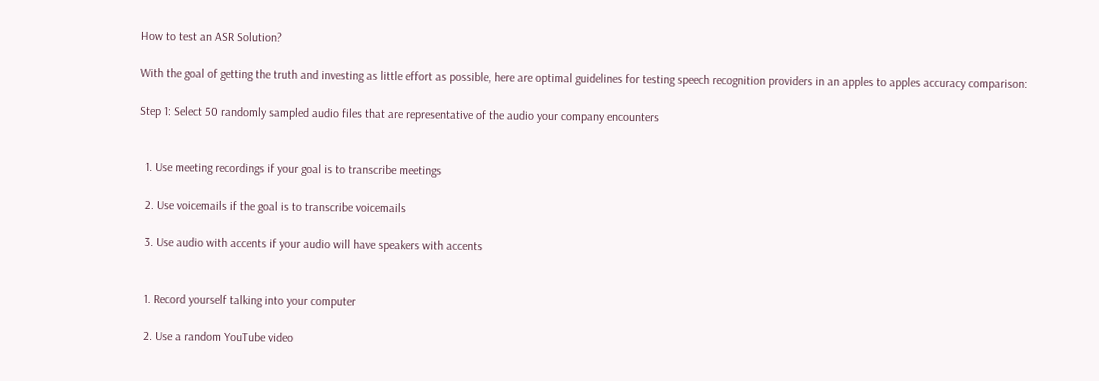How to test an ASR Solution?

With the goal of getting the truth and investing as little effort as possible, here are optimal guidelines for testing speech recognition providers in an apples to apples accuracy comparison:

Step 1: Select 50 randomly sampled audio files that are representative of the audio your company encounters


  1. Use meeting recordings if your goal is to transcribe meetings

  2. Use voicemails if the goal is to transcribe voicemails

  3. Use audio with accents if your audio will have speakers with accents


  1. Record yourself talking into your computer

  2. Use a random YouTube video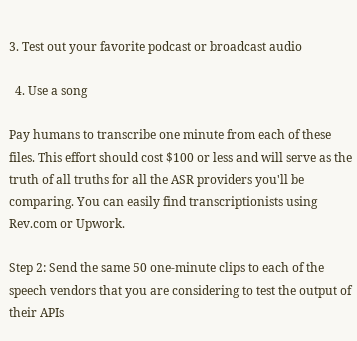3. Test out your favorite podcast or broadcast audio

  4. Use a song

Pay humans to transcribe one minute from each of these files. This effort should cost $100 or less and will serve as the truth of all truths for all the ASR providers you'll be comparing. You can easily find transcriptionists using Rev.com or Upwork.

Step 2: Send the same 50 one-minute clips to each of the speech vendors that you are considering to test the output of their APIs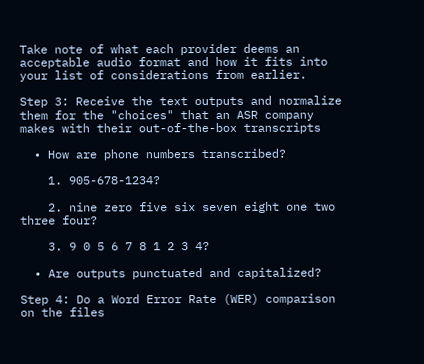Take note of what each provider deems an acceptable audio format and how it fits into your list of considerations from earlier.

Step 3: Receive the text outputs and normalize them for the "choices" that an ASR company makes with their out-of-the-box transcripts

  • How are phone numbers transcribed?

    1. 905-678-1234?

    2. nine zero five six seven eight one two three four?

    3. 9 0 5 6 7 8 1 2 3 4?

  • Are outputs punctuated and capitalized?

Step 4: Do a Word Error Rate (WER) comparison on the files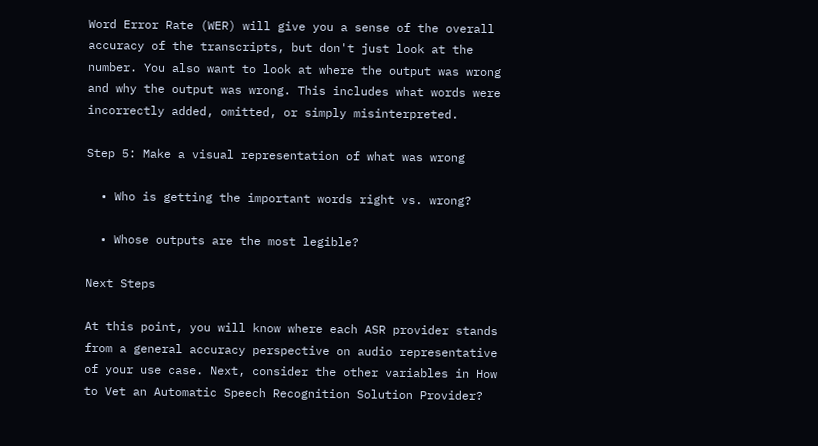Word Error Rate (WER) will give you a sense of the overall accuracy of the transcripts, but don't just look at the number. You also want to look at where the output was wrong and why the output was wrong. This includes what words were incorrectly added, omitted, or simply misinterpreted.

Step 5: Make a visual representation of what was wrong

  • Who is getting the important words right vs. wrong?

  • Whose outputs are the most legible?

Next Steps

At this point, you will know where each ASR provider stands from a general accuracy perspective on audio representative of your use case. Next, consider the other variables in How to Vet an Automatic Speech Recognition Solution Provider?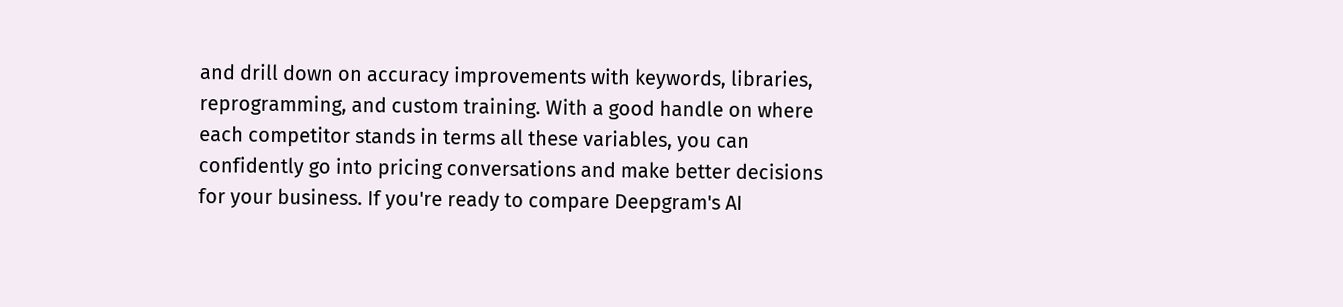and drill down on accuracy improvements with keywords, libraries, reprogramming, and custom training. With a good handle on where each competitor stands in terms all these variables, you can confidently go into pricing conversations and make better decisions for your business. If you're ready to compare Deepgram's AI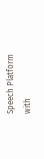Speech Platform with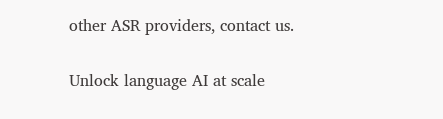other ASR providers, contact us.

Unlock language AI at scale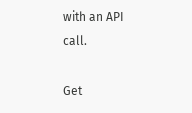with an API call.

Get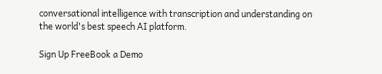conversational intelligence with transcription and understanding on the world's best speech AI platform.

Sign Up FreeBook a Demo